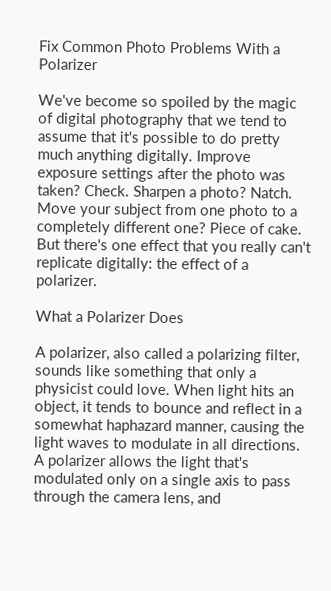Fix Common Photo Problems With a Polarizer

We've become so spoiled by the magic of digital photography that we tend to assume that it's possible to do pretty much anything digitally. Improve exposure settings after the photo was taken? Check. Sharpen a photo? Natch. Move your subject from one photo to a completely different one? Piece of cake. But there's one effect that you really can't replicate digitally: the effect of a polarizer.

What a Polarizer Does

A polarizer, also called a polarizing filter, sounds like something that only a physicist could love. When light hits an object, it tends to bounce and reflect in a somewhat haphazard manner, causing the light waves to modulate in all directions. A polarizer allows the light that's modulated only on a single axis to pass through the camera lens, and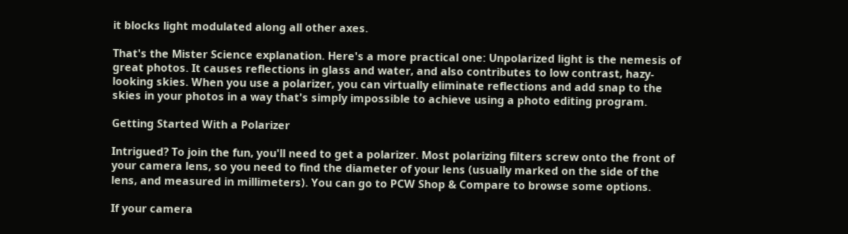it blocks light modulated along all other axes.

That's the Mister Science explanation. Here's a more practical one: Unpolarized light is the nemesis of great photos. It causes reflections in glass and water, and also contributes to low contrast, hazy-looking skies. When you use a polarizer, you can virtually eliminate reflections and add snap to the skies in your photos in a way that's simply impossible to achieve using a photo editing program.

Getting Started With a Polarizer

Intrigued? To join the fun, you'll need to get a polarizer. Most polarizing filters screw onto the front of your camera lens, so you need to find the diameter of your lens (usually marked on the side of the lens, and measured in millimeters). You can go to PCW Shop & Compare to browse some options.

If your camera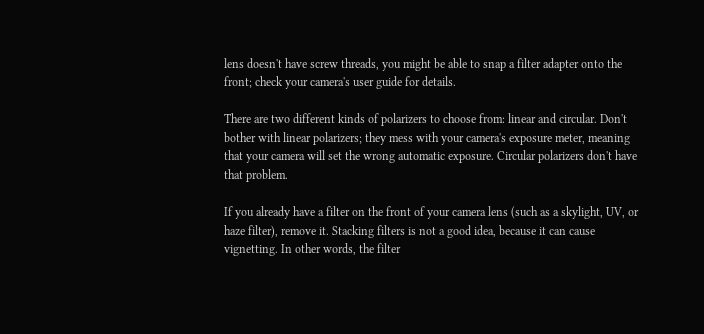lens doesn't have screw threads, you might be able to snap a filter adapter onto the front; check your camera's user guide for details.

There are two different kinds of polarizers to choose from: linear and circular. Don't bother with linear polarizers; they mess with your camera's exposure meter, meaning that your camera will set the wrong automatic exposure. Circular polarizers don't have that problem.

If you already have a filter on the front of your camera lens (such as a skylight, UV, or haze filter), remove it. Stacking filters is not a good idea, because it can cause vignetting. In other words, the filter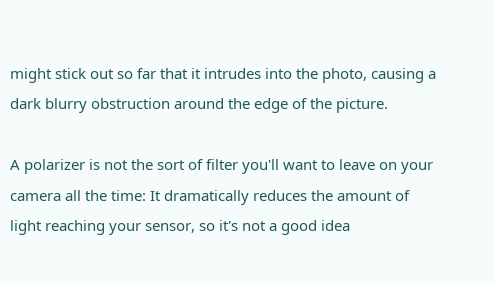might stick out so far that it intrudes into the photo, causing a dark blurry obstruction around the edge of the picture.

A polarizer is not the sort of filter you'll want to leave on your camera all the time: It dramatically reduces the amount of light reaching your sensor, so it's not a good idea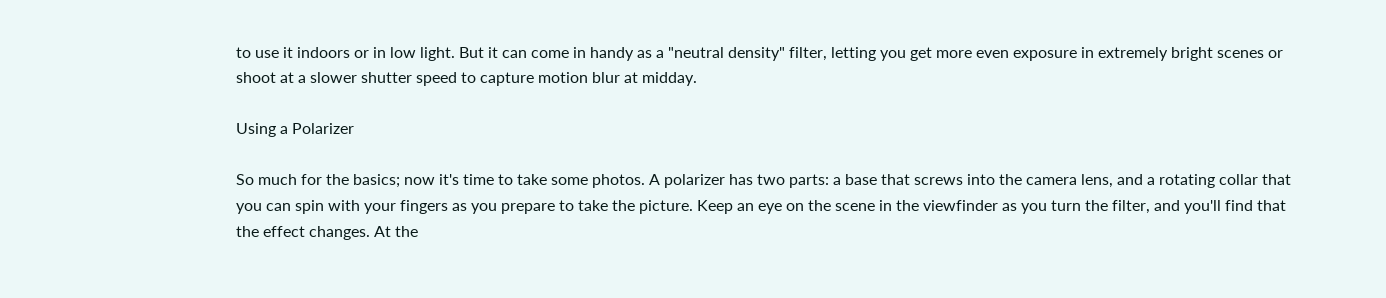to use it indoors or in low light. But it can come in handy as a "neutral density" filter, letting you get more even exposure in extremely bright scenes or shoot at a slower shutter speed to capture motion blur at midday.

Using a Polarizer

So much for the basics; now it's time to take some photos. A polarizer has two parts: a base that screws into the camera lens, and a rotating collar that you can spin with your fingers as you prepare to take the picture. Keep an eye on the scene in the viewfinder as you turn the filter, and you'll find that the effect changes. At the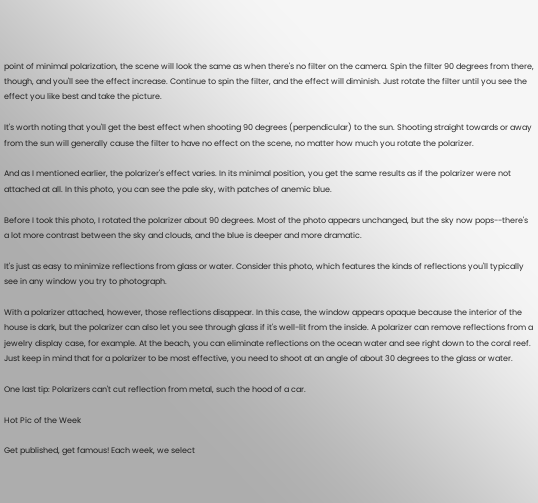point of minimal polarization, the scene will look the same as when there's no filter on the camera. Spin the filter 90 degrees from there, though, and you'll see the effect increase. Continue to spin the filter, and the effect will diminish. Just rotate the filter until you see the effect you like best and take the picture.

It's worth noting that you'll get the best effect when shooting 90 degrees (perpendicular) to the sun. Shooting straight towards or away from the sun will generally cause the filter to have no effect on the scene, no matter how much you rotate the polarizer.

And as I mentioned earlier, the polarizer's effect varies. In its minimal position, you get the same results as if the polarizer were not attached at all. In this photo, you can see the pale sky, with patches of anemic blue.

Before I took this photo, I rotated the polarizer about 90 degrees. Most of the photo appears unchanged, but the sky now pops--there's a lot more contrast between the sky and clouds, and the blue is deeper and more dramatic.

It's just as easy to minimize reflections from glass or water. Consider this photo, which features the kinds of reflections you'll typically see in any window you try to photograph.

With a polarizer attached, however, those reflections disappear. In this case, the window appears opaque because the interior of the house is dark, but the polarizer can also let you see through glass if it's well-lit from the inside. A polarizer can remove reflections from a jewelry display case, for example. At the beach, you can eliminate reflections on the ocean water and see right down to the coral reef. Just keep in mind that for a polarizer to be most effective, you need to shoot at an angle of about 30 degrees to the glass or water.

One last tip: Polarizers can't cut reflection from metal, such the hood of a car.

Hot Pic of the Week

Get published, get famous! Each week, we select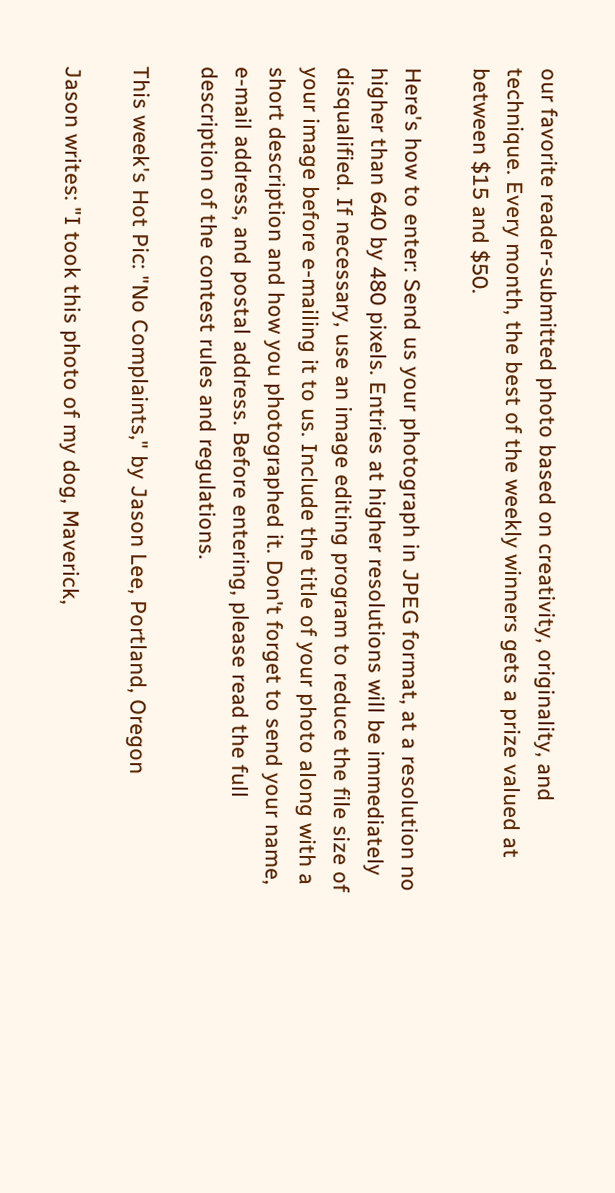our favorite reader-submitted photo based on creativity, originality, and technique. Every month, the best of the weekly winners gets a prize valued at between $15 and $50.

Here's how to enter: Send us your photograph in JPEG format, at a resolution no higher than 640 by 480 pixels. Entries at higher resolutions will be immediately disqualified. If necessary, use an image editing program to reduce the file size of your image before e-mailing it to us. Include the title of your photo along with a short description and how you photographed it. Don't forget to send your name, e-mail address, and postal address. Before entering, please read the full description of the contest rules and regulations.

This week's Hot Pic: "No Complaints," by Jason Lee, Portland, Oregon

Jason writes: "I took this photo of my dog, Maverick,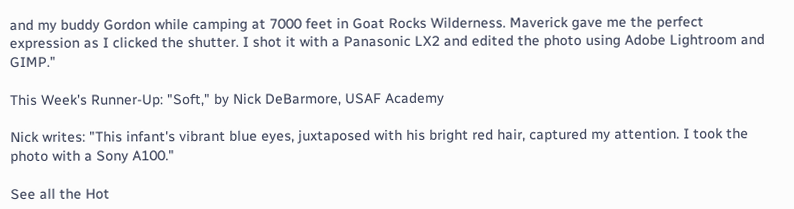and my buddy Gordon while camping at 7000 feet in Goat Rocks Wilderness. Maverick gave me the perfect expression as I clicked the shutter. I shot it with a Panasonic LX2 and edited the photo using Adobe Lightroom and GIMP."

This Week's Runner-Up: "Soft," by Nick DeBarmore, USAF Academy

Nick writes: "This infant's vibrant blue eyes, juxtaposed with his bright red hair, captured my attention. I took the photo with a Sony A100."

See all the Hot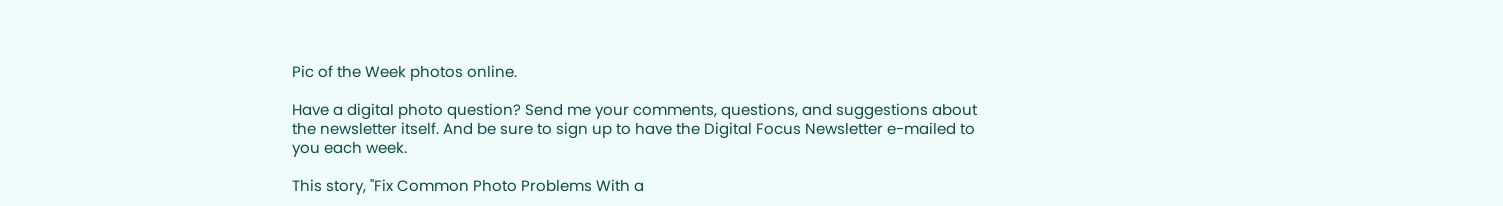Pic of the Week photos online.

Have a digital photo question? Send me your comments, questions, and suggestions about the newsletter itself. And be sure to sign up to have the Digital Focus Newsletter e-mailed to you each week.

This story, "Fix Common Photo Problems With a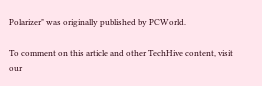Polarizer" was originally published by PCWorld.

To comment on this article and other TechHive content, visit our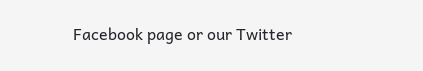Facebook page or our Twitter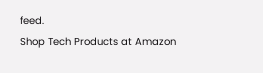feed.
Shop Tech Products at Amazon